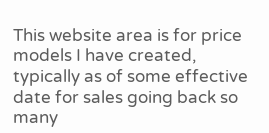This website area is for price models I have created, typically as of some effective date for sales going back so many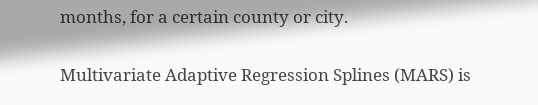months, for a certain county or city.

Multivariate Adaptive Regression Splines (MARS) is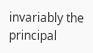invariably the principal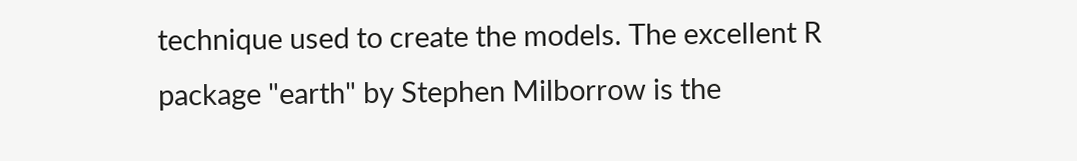technique used to create the models. The excellent R package "earth" by Stephen Milborrow is the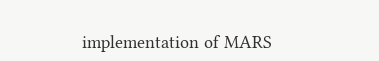implementation of MARS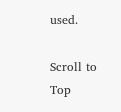used.

Scroll to Top